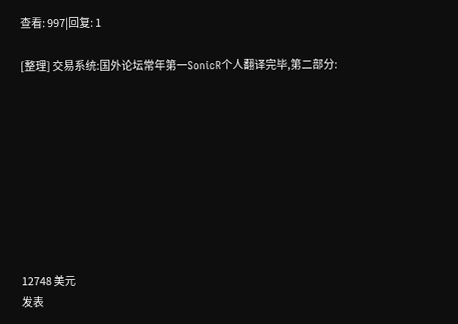查看: 997|回复: 1

[整理] 交易系统:国外论坛常年第一SonicR个人翻译完毕,第二部分:









12748 美元
发表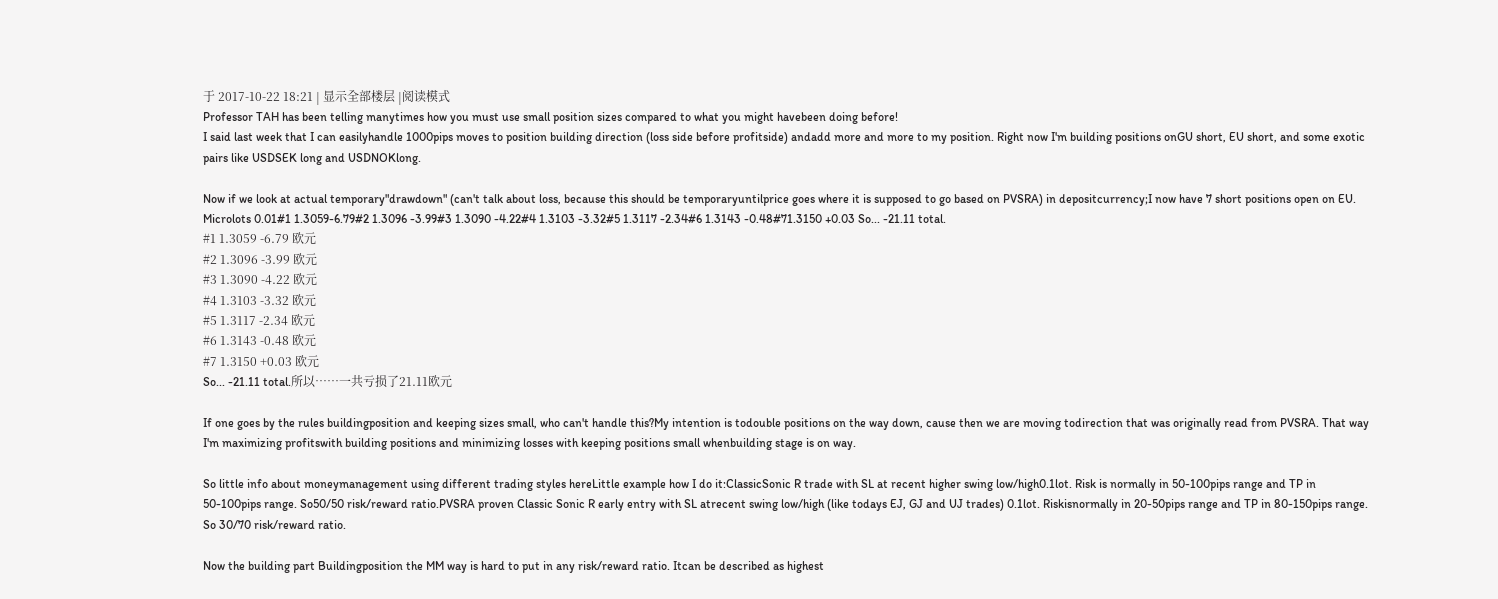于 2017-10-22 18:21 | 显示全部楼层 |阅读模式
Professor TAH has been telling manytimes how you must use small position sizes compared to what you might havebeen doing before!
I said last week that I can easilyhandle 1000pips moves to position building direction (loss side before profitside) andadd more and more to my position. Right now I'm building positions onGU short, EU short, and some exotic pairs like USDSEK long and USDNOKlong.

Now if we look at actual temporary"drawdown" (can't talk about loss, because this should be temporaryuntilprice goes where it is supposed to go based on PVSRA) in depositcurrency;I now have 7 short positions open on EU. Microlots 0.01#1 1.3059-6.79#2 1.3096 -3.99#3 1.3090 -4.22#4 1.3103 -3.32#5 1.3117 -2.34#6 1.3143 -0.48#71.3150 +0.03 So... -21.11 total.
#1 1.3059 -6.79 欧元
#2 1.3096 -3.99 欧元
#3 1.3090 -4.22 欧元
#4 1.3103 -3.32 欧元
#5 1.3117 -2.34 欧元
#6 1.3143 -0.48 欧元
#7 1.3150 +0.03 欧元
So... -21.11 total.所以……一共亏损了21.11欧元

If one goes by the rules buildingposition and keeping sizes small, who can't handle this?My intention is todouble positions on the way down, cause then we are moving todirection that was originally read from PVSRA. That way I'm maximizing profitswith building positions and minimizing losses with keeping positions small whenbuilding stage is on way.

So little info about moneymanagement using different trading styles hereLittle example how I do it:ClassicSonic R trade with SL at recent higher swing low/high0.1lot. Risk is normally in 50-100pips range and TP in 50-100pips range. So50/50 risk/reward ratio.PVSRA proven Classic Sonic R early entry with SL atrecent swing low/high (like todays EJ, GJ and UJ trades) 0.1lot. Riskisnormally in 20-50pips range and TP in 80-150pips range. So 30/70 risk/reward ratio.

Now the building part Buildingposition the MM way is hard to put in any risk/reward ratio. Itcan be described as highest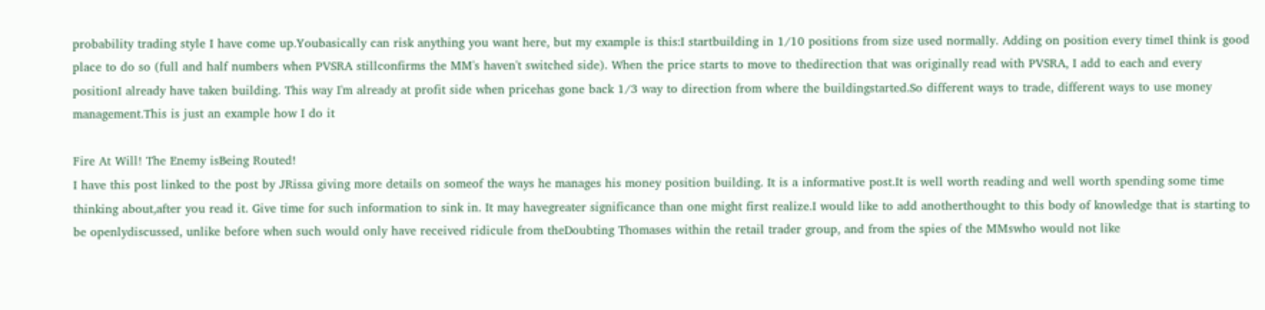probability trading style I have come up.Youbasically can risk anything you want here, but my example is this:I startbuilding in 1/10 positions from size used normally. Adding on position every timeI think is good place to do so (full and half numbers when PVSRA stillconfirms the MM's haven't switched side). When the price starts to move to thedirection that was originally read with PVSRA, I add to each and every positionI already have taken building. This way I'm already at profit side when pricehas gone back 1/3 way to direction from where the buildingstarted.So different ways to trade, different ways to use money management.This is just an example how I do it

Fire At Will! The Enemy isBeing Routed!
I have this post linked to the post by JRissa giving more details on someof the ways he manages his money position building. It is a informative post.It is well worth reading and well worth spending some time thinking about,after you read it. Give time for such information to sink in. It may havegreater significance than one might first realize.I would like to add anotherthought to this body of knowledge that is starting to be openlydiscussed, unlike before when such would only have received ridicule from theDoubting Thomases within the retail trader group, and from the spies of the MMswho would not like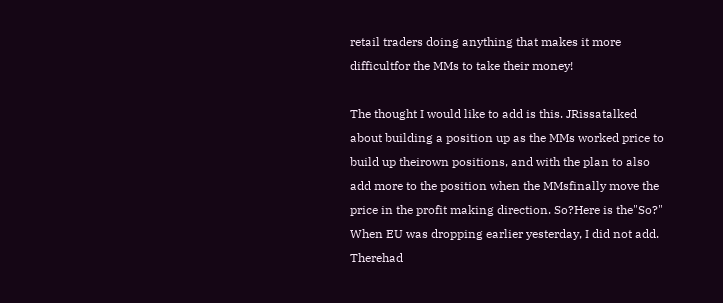retail traders doing anything that makes it more difficultfor the MMs to take their money!

The thought I would like to add is this. JRissatalked about building a position up as the MMs worked price to build up theirown positions, and with the plan to also add more to the position when the MMsfinally move the price in the profit making direction. So?Here is the"So?" When EU was dropping earlier yesterday, I did not add. Therehad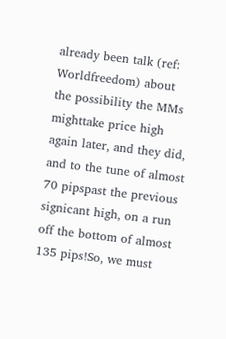already been talk (ref: Worldfreedom) about the possibility the MMs mighttake price high again later, and they did, and to the tune of almost 70 pipspast the previous signicant high, on a run off the bottom of almost 135 pips!So, we must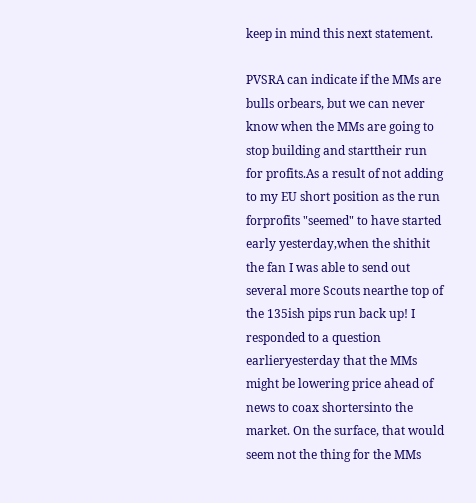keep in mind this next statement.

PVSRA can indicate if the MMs are bulls orbears, but we can never know when the MMs are going to stop building and starttheir run for profits.As a result of not adding to my EU short position as the run forprofits "seemed" to have started early yesterday,when the shithit the fan I was able to send out several more Scouts nearthe top of the 135ish pips run back up! I responded to a question earlieryesterday that the MMs might be lowering price ahead of news to coax shortersinto the market. On the surface, that would seem not the thing for the MMs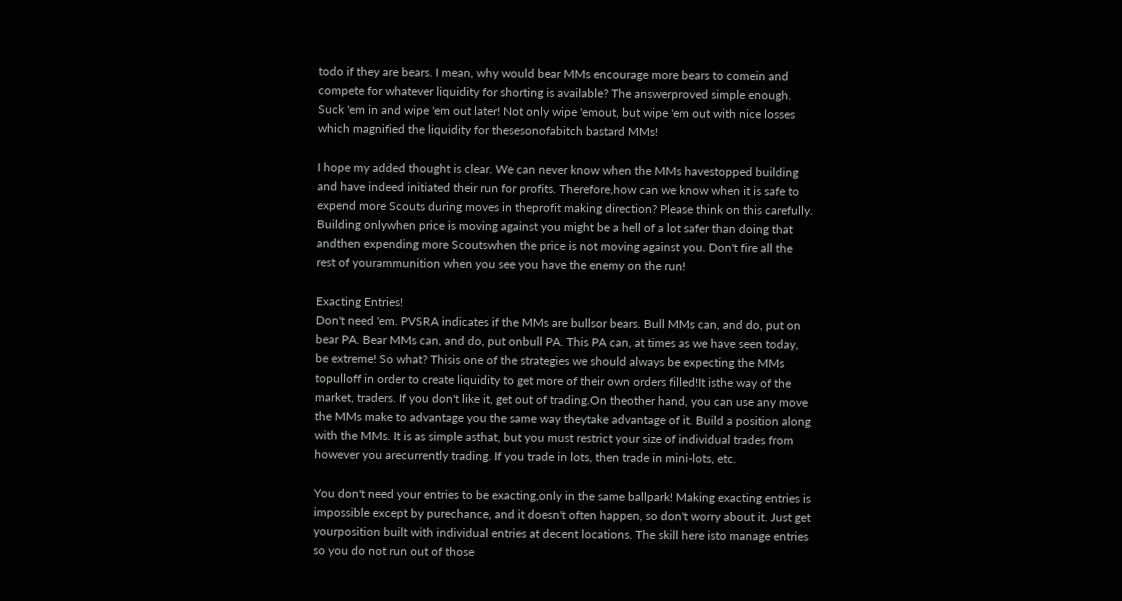todo if they are bears. I mean, why would bear MMs encourage more bears to comein and compete for whatever liquidity for shorting is available? The answerproved simple enough. Suck 'em in and wipe 'em out later! Not only wipe 'emout, but wipe 'em out with nice losses which magnified the liquidity for thesesonofabitch bastard MMs!

I hope my added thought is clear. We can never know when the MMs havestopped building and have indeed initiated their run for profits. Therefore,how can we know when it is safe to expend more Scouts during moves in theprofit making direction? Please think on this carefully. Building onlywhen price is moving against you might be a hell of a lot safer than doing that andthen expending more Scoutswhen the price is not moving against you. Don't fire all the rest of yourammunition when you see you have the enemy on the run!

Exacting Entries!
Don't need 'em. PVSRA indicates if the MMs are bullsor bears. Bull MMs can, and do, put on bear PA. Bear MMs can, and do, put onbull PA. This PA can, at times as we have seen today, be extreme! So what? Thisis one of the strategies we should always be expecting the MMs topulloff in order to create liquidity to get more of their own orders filled!It isthe way of the market, traders. If you don't like it, get out of trading.On theother hand, you can use any move the MMs make to advantage you the same way theytake advantage of it. Build a position along with the MMs. It is as simple asthat, but you must restrict your size of individual trades from however you arecurrently trading. If you trade in lots, then trade in mini-lots, etc.

You don't need your entries to be exacting,only in the same ballpark! Making exacting entries is impossible except by purechance, and it doesn't often happen, so don't worry about it. Just get yourposition built with individual entries at decent locations. The skill here isto manage entries so you do not run out of those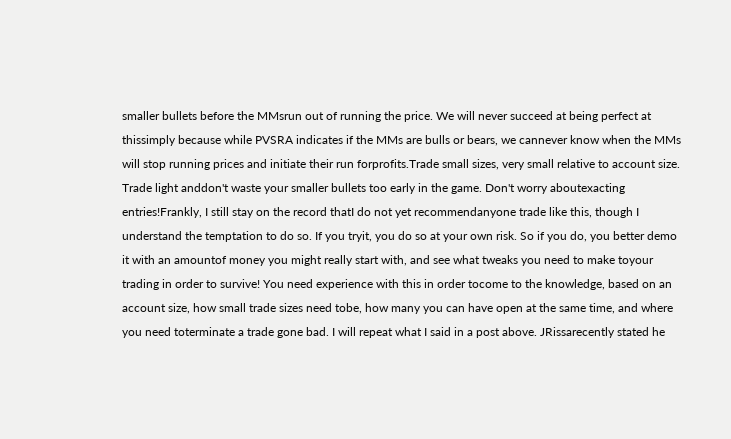smaller bullets before the MMsrun out of running the price. We will never succeed at being perfect at thissimply because while PVSRA indicates if the MMs are bulls or bears, we cannever know when the MMs will stop running prices and initiate their run forprofits.Trade small sizes, very small relative to account size. Trade light anddon't waste your smaller bullets too early in the game. Don't worry aboutexacting entries!Frankly, I still stay on the record thatI do not yet recommendanyone trade like this, though I understand the temptation to do so. If you tryit, you do so at your own risk. So if you do, you better demo it with an amountof money you might really start with, and see what tweaks you need to make toyour trading in order to survive! You need experience with this in order tocome to the knowledge, based on an account size, how small trade sizes need tobe, how many you can have open at the same time, and where you need toterminate a trade gone bad. I will repeat what I said in a post above. JRissarecently stated he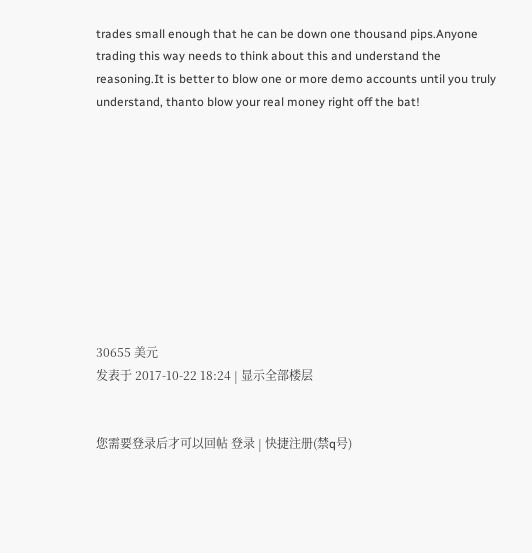trades small enough that he can be down one thousand pips.Anyone trading this way needs to think about this and understand the reasoning.It is better to blow one or more demo accounts until you truly understand, thanto blow your real money right off the bat!










30655 美元
发表于 2017-10-22 18:24 | 显示全部楼层


您需要登录后才可以回帖 登录 | 快捷注册(禁q号)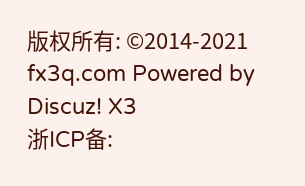版权所有: ©2014-2021 fx3q.com Powered by Discuz! X3
浙ICP备: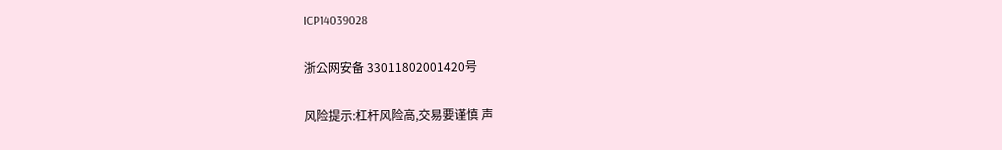ICP14039028

浙公网安备 33011802001420号

风险提示:杠杆风险高,交易要谨慎 声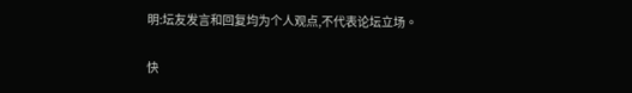明:坛友发言和回复均为个人观点,不代表论坛立场。

快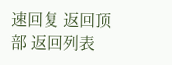速回复 返回顶部 返回列表